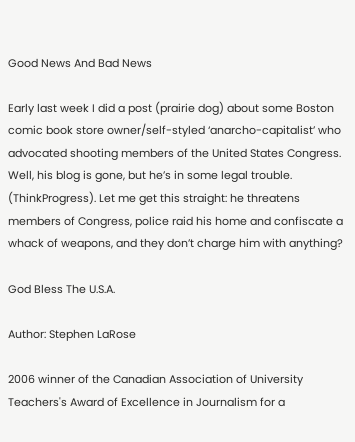Good News And Bad News

Early last week I did a post (prairie dog) about some Boston comic book store owner/self-styled ‘anarcho-capitalist’ who advocated shooting members of the United States Congress. Well, his blog is gone, but he’s in some legal trouble. (ThinkProgress). Let me get this straight: he threatens members of Congress, police raid his home and confiscate a whack of weapons, and they don’t charge him with anything?

God Bless The U.S.A.

Author: Stephen LaRose

2006 winner of the Canadian Association of University Teachers's Award of Excellence in Journalism for a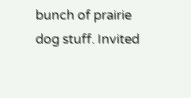bunch of prairie dog stuff. Invited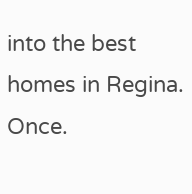into the best homes in Regina. Once.